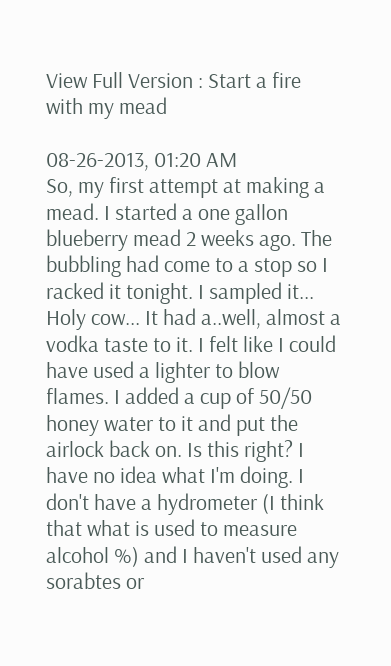View Full Version : Start a fire with my mead

08-26-2013, 01:20 AM
So, my first attempt at making a mead. I started a one gallon blueberry mead 2 weeks ago. The bubbling had come to a stop so I racked it tonight. I sampled it... Holy cow... It had a..well, almost a vodka taste to it. I felt like I could have used a lighter to blow flames. I added a cup of 50/50 honey water to it and put the airlock back on. Is this right? I have no idea what I'm doing. I don't have a hydrometer (I think that what is used to measure alcohol %) and I haven't used any sorabtes or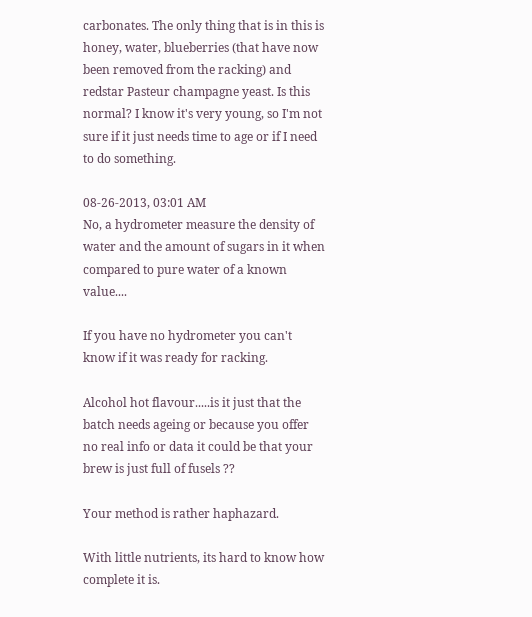carbonates. The only thing that is in this is honey, water, blueberries (that have now been removed from the racking) and redstar Pasteur champagne yeast. Is this normal? I know it's very young, so I'm not sure if it just needs time to age or if I need to do something.

08-26-2013, 03:01 AM
No, a hydrometer measure the density of water and the amount of sugars in it when compared to pure water of a known value....

If you have no hydrometer you can't know if it was ready for racking.

Alcohol hot flavour.....is it just that the batch needs ageing or because you offer no real info or data it could be that your brew is just full of fusels ??

Your method is rather haphazard.

With little nutrients, its hard to know how complete it is.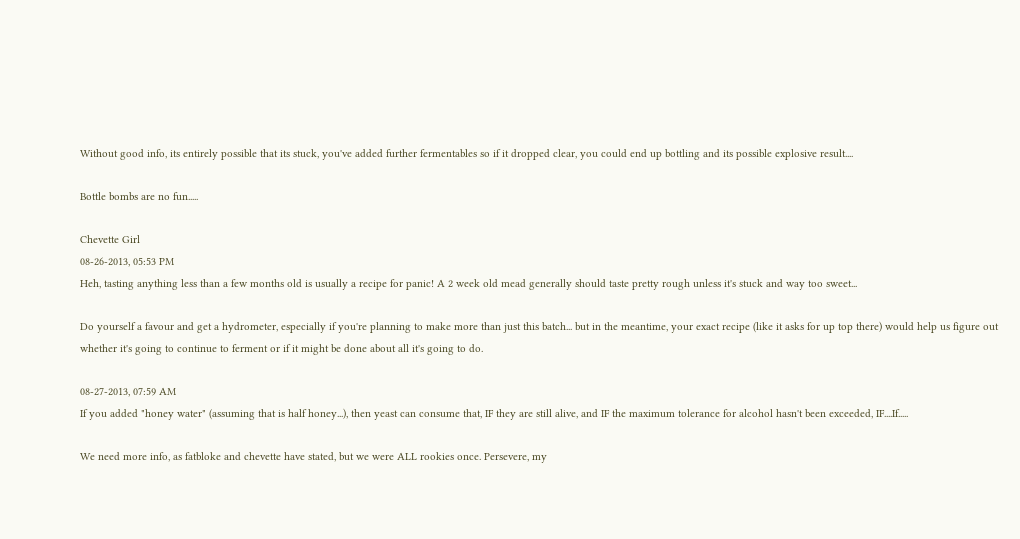Without good info, its entirely possible that its stuck, you've added further fermentables so if it dropped clear, you could end up bottling and its possible explosive result....

Bottle bombs are no fun.....

Chevette Girl
08-26-2013, 05:53 PM
Heh, tasting anything less than a few months old is usually a recipe for panic! A 2 week old mead generally should taste pretty rough unless it's stuck and way too sweet...

Do yourself a favour and get a hydrometer, especially if you're planning to make more than just this batch... but in the meantime, your exact recipe (like it asks for up top there) would help us figure out whether it's going to continue to ferment or if it might be done about all it's going to do.

08-27-2013, 07:59 AM
If you added "honey water" (assuming that is half honey...), then yeast can consume that, IF they are still alive, and IF the maximum tolerance for alcohol hasn't been exceeded, IF....If.....

We need more info, as fatbloke and chevette have stated, but we were ALL rookies once. Persevere, my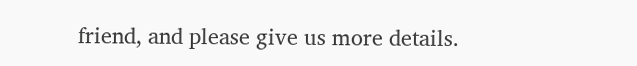friend, and please give us more details.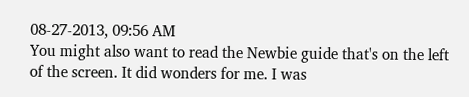08-27-2013, 09:56 AM
You might also want to read the Newbie guide that's on the left of the screen. It did wonders for me. I was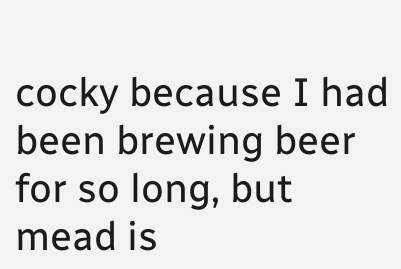cocky because I had been brewing beer for so long, but mead is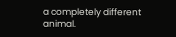a completely different animal.